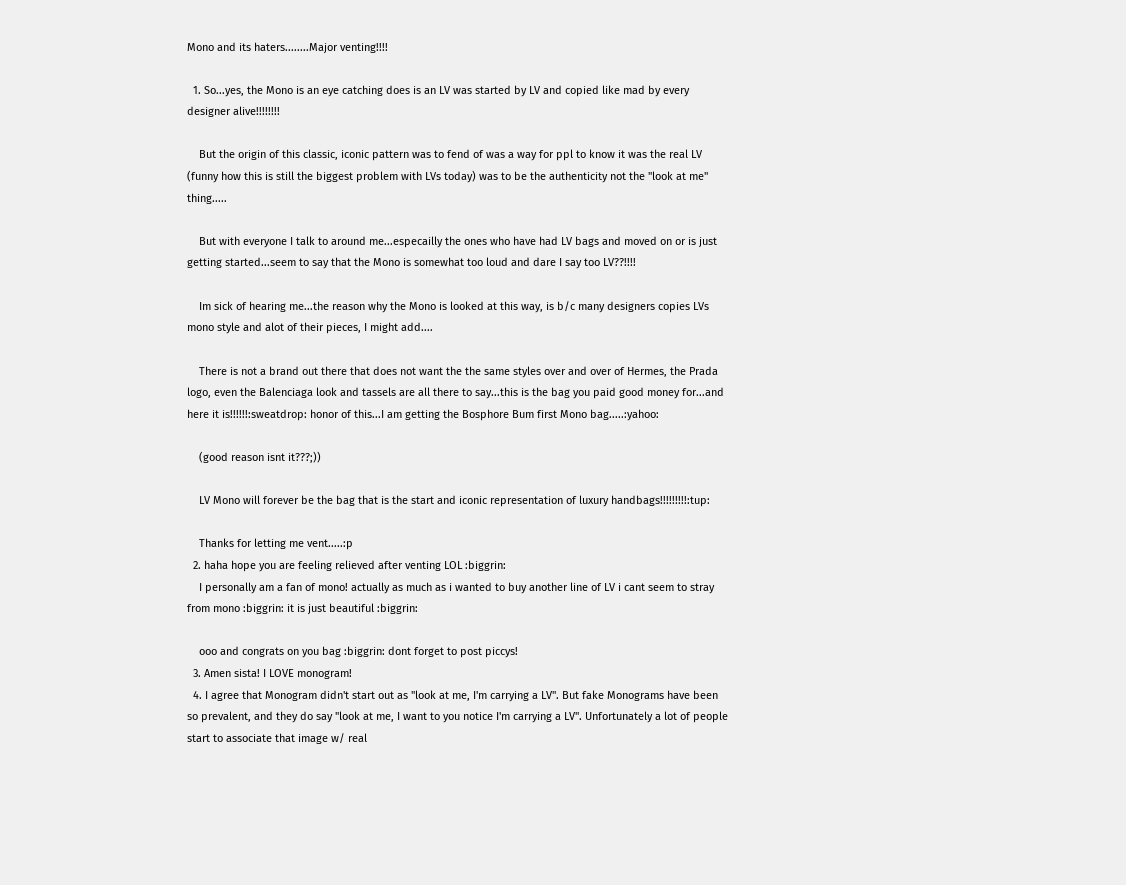Mono and its haters........Major venting!!!!

  1. So...yes, the Mono is an eye catching does is an LV was started by LV and copied like mad by every designer alive!!!!!!!!

    But the origin of this classic, iconic pattern was to fend of was a way for ppl to know it was the real LV (funny how this is still the biggest problem with LVs today) was to be the authenticity not the "look at me" thing.....

    But with everyone I talk to around me...especailly the ones who have had LV bags and moved on or is just getting started...seem to say that the Mono is somewhat too loud and dare I say too LV??!!!!

    Im sick of hearing me...the reason why the Mono is looked at this way, is b/c many designers copies LVs mono style and alot of their pieces, I might add....

    There is not a brand out there that does not want the the same styles over and over of Hermes, the Prada logo, even the Balenciaga look and tassels are all there to say...this is the bag you paid good money for...and here it is!!!!!!:sweatdrop: honor of this...I am getting the Bosphore Bum first Mono bag.....:yahoo:

    (good reason isnt it???;))

    LV Mono will forever be the bag that is the start and iconic representation of luxury handbags!!!!!!!!!:tup:

    Thanks for letting me vent.....:p
  2. haha hope you are feeling relieved after venting LOL :biggrin:
    I personally am a fan of mono! actually as much as i wanted to buy another line of LV i cant seem to stray from mono :biggrin: it is just beautiful :biggrin:

    ooo and congrats on you bag :biggrin: dont forget to post piccys!
  3. Amen sista! I LOVE monogram!
  4. I agree that Monogram didn't start out as "look at me, I'm carrying a LV". But fake Monograms have been so prevalent, and they do say "look at me, I want to you notice I'm carrying a LV". Unfortunately a lot of people start to associate that image w/ real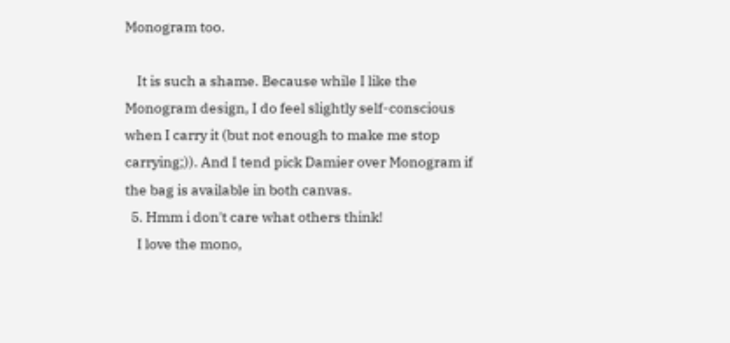Monogram too.

    It is such a shame. Because while I like the Monogram design, I do feel slightly self-conscious when I carry it (but not enough to make me stop carrying;)). And I tend pick Damier over Monogram if the bag is available in both canvas.
  5. Hmm i don't care what others think!
    I love the mono,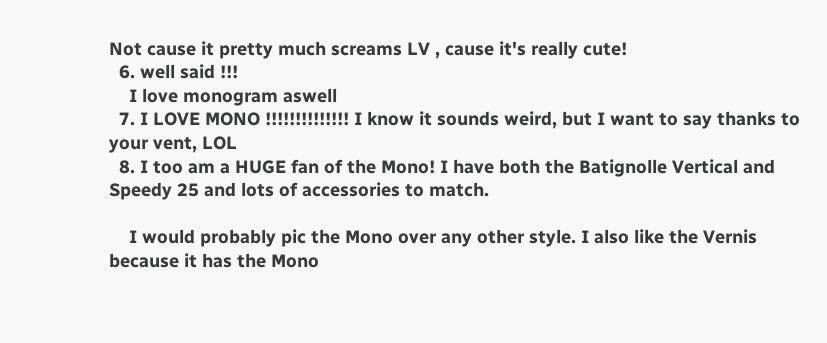Not cause it pretty much screams LV , cause it's really cute!
  6. well said !!!
    I love monogram aswell
  7. I LOVE MONO !!!!!!!!!!!!!! I know it sounds weird, but I want to say thanks to your vent, LOL
  8. I too am a HUGE fan of the Mono! I have both the Batignolle Vertical and Speedy 25 and lots of accessories to match.

    I would probably pic the Mono over any other style. I also like the Vernis because it has the Mono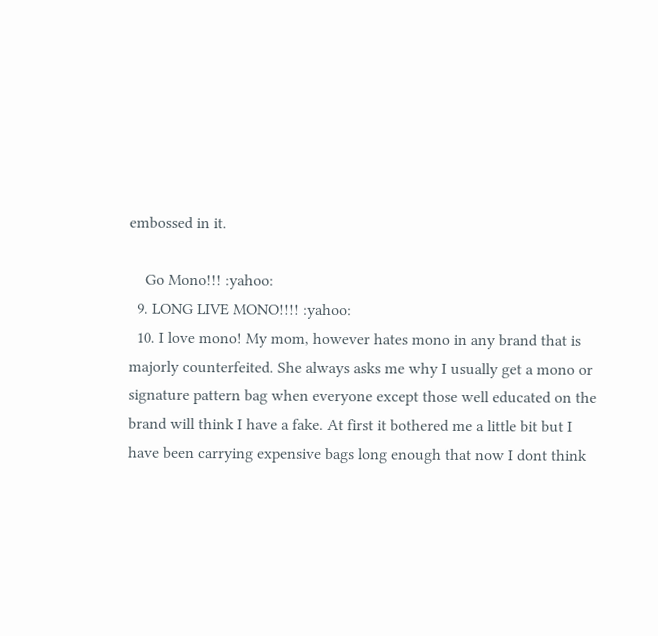embossed in it.

    Go Mono!!! :yahoo:
  9. LONG LIVE MONO!!!! :yahoo:
  10. I love mono! My mom, however hates mono in any brand that is majorly counterfeited. She always asks me why I usually get a mono or signature pattern bag when everyone except those well educated on the brand will think I have a fake. At first it bothered me a little bit but I have been carrying expensive bags long enough that now I dont think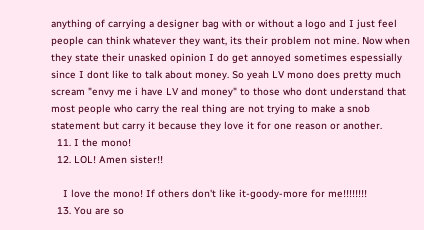anything of carrying a designer bag with or without a logo and I just feel people can think whatever they want, its their problem not mine. Now when they state their unasked opinion I do get annoyed sometimes espessially since I dont like to talk about money. So yeah LV mono does pretty much scream "envy me i have LV and money" to those who dont understand that most people who carry the real thing are not trying to make a snob statement but carry it because they love it for one reason or another.
  11. I the mono!
  12. LOL! Amen sister!!

    I love the mono! If others don't like it-goody-more for me!!!!!!!!
  13. You are so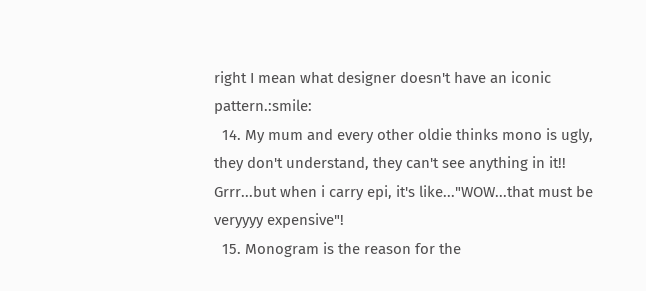right I mean what designer doesn't have an iconic pattern.:smile:
  14. My mum and every other oldie thinks mono is ugly, they don't understand, they can't see anything in it!! Grrr...but when i carry epi, it's like..."WOW...that must be veryyyy expensive"!
  15. Monogram is the reason for the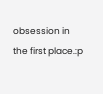obsession in the first place.:p